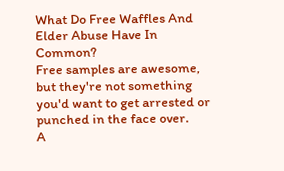What Do Free Waffles And Elder Abuse Have In Common?
Free samples are awesome, but they're not something you'd want to get arrested or punched in the face over.
A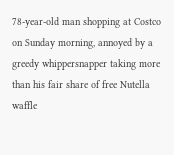78-year-old man shopping at Costco on Sunday morning, annoyed by a greedy whippersnapper taking more than his fair share of free Nutella waffle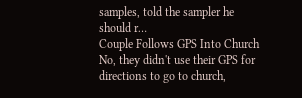samples, told the sampler he should r…
Couple Follows GPS Into Church
No, they didn't use their GPS for directions to go to church,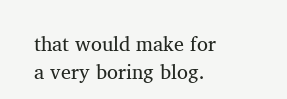that would make for a very boring blog.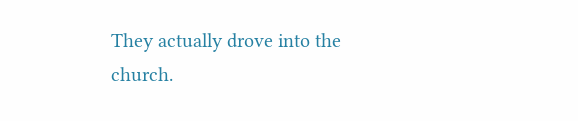They actually drove into the church.